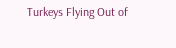Turkeys Flying Out of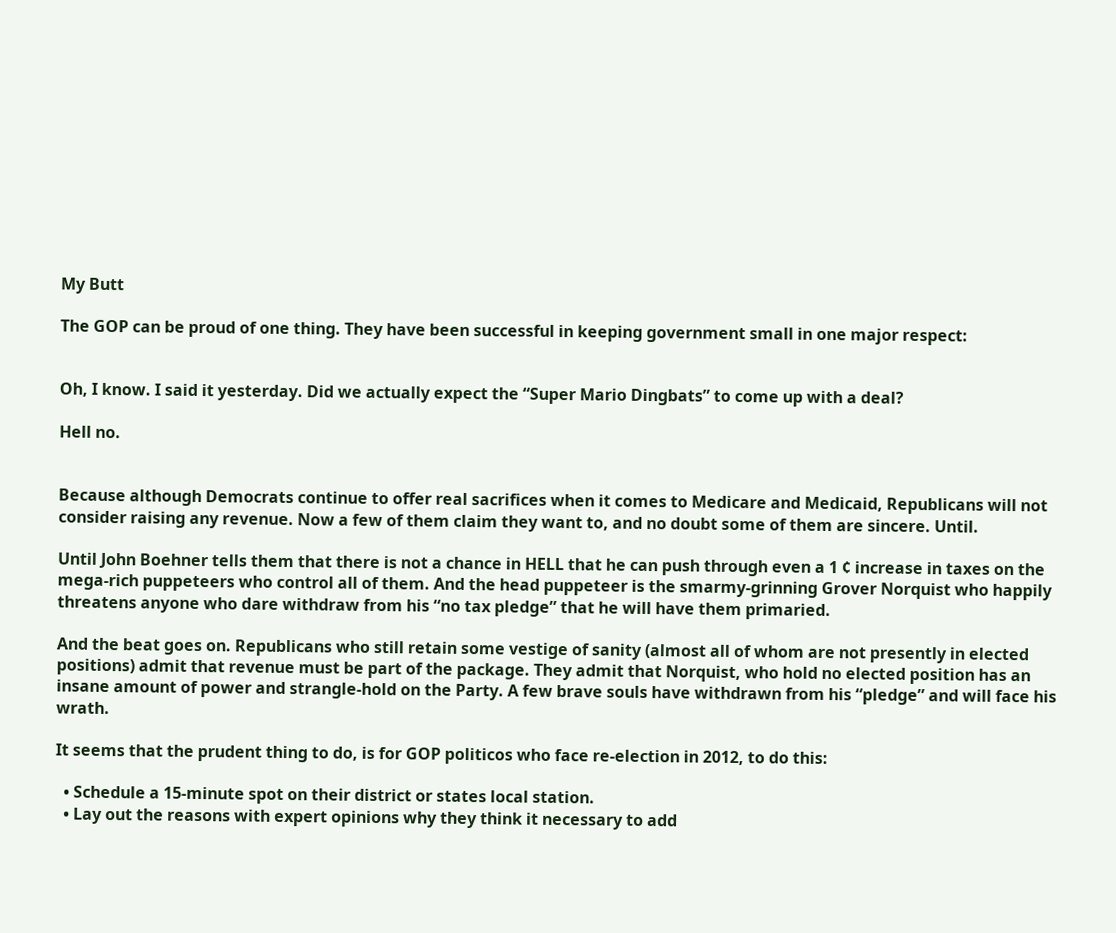My Butt

The GOP can be proud of one thing. They have been successful in keeping government small in one major respect:


Oh, I know. I said it yesterday. Did we actually expect the “Super Mario Dingbats” to come up with a deal?

Hell no.


Because although Democrats continue to offer real sacrifices when it comes to Medicare and Medicaid, Republicans will not consider raising any revenue. Now a few of them claim they want to, and no doubt some of them are sincere. Until.

Until John Boehner tells them that there is not a chance in HELL that he can push through even a 1 ¢ increase in taxes on the mega-rich puppeteers who control all of them. And the head puppeteer is the smarmy-grinning Grover Norquist who happily threatens anyone who dare withdraw from his “no tax pledge” that he will have them primaried.

And the beat goes on. Republicans who still retain some vestige of sanity (almost all of whom are not presently in elected positions) admit that revenue must be part of the package. They admit that Norquist, who hold no elected position has an insane amount of power and strangle-hold on the Party. A few brave souls have withdrawn from his “pledge” and will face his wrath.

It seems that the prudent thing to do, is for GOP politicos who face re-election in 2012, to do this:

  • Schedule a 15-minute spot on their district or states local station.
  • Lay out the reasons with expert opinions why they think it necessary to add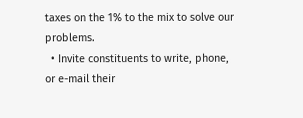taxes on the 1% to the mix to solve our problems.
  • Invite constituents to write, phone, or e-mail their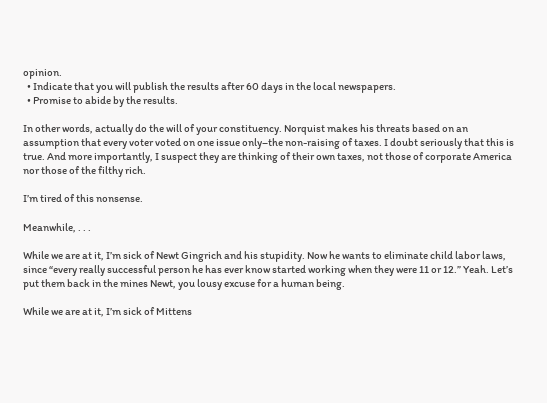opinion.
  • Indicate that you will publish the results after 60 days in the local newspapers.
  • Promise to abide by the results.

In other words, actually do the will of your constituency. Norquist makes his threats based on an assumption that every voter voted on one issue only–the non-raising of taxes. I doubt seriously that this is true. And more importantly, I suspect they are thinking of their own taxes, not those of corporate America nor those of the filthy rich.

I’m tired of this nonsense.

Meanwhile, . . .

While we are at it, I’m sick of Newt Gingrich and his stupidity. Now he wants to eliminate child labor laws, since “every really successful person he has ever know started working when they were 11 or 12.” Yeah. Let’s put them back in the mines Newt, you lousy excuse for a human being.

While we are at it, I’m sick of Mittens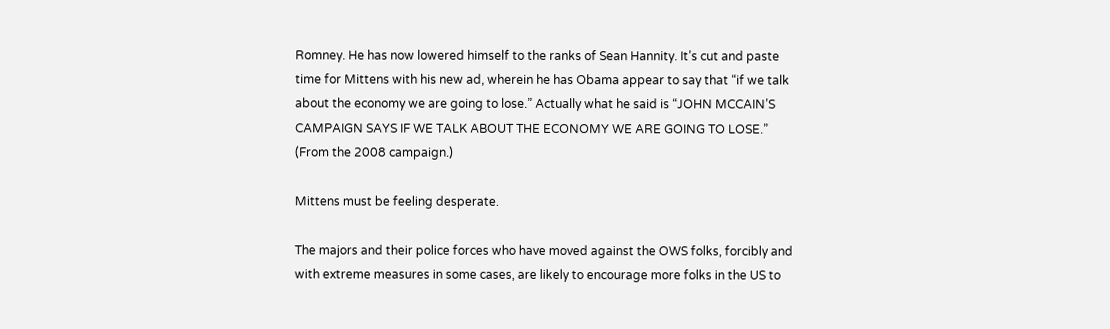Romney. He has now lowered himself to the ranks of Sean Hannity. It’s cut and paste time for Mittens with his new ad, wherein he has Obama appear to say that “if we talk about the economy we are going to lose.” Actually what he said is “JOHN MCCAIN’S CAMPAIGN SAYS IF WE TALK ABOUT THE ECONOMY WE ARE GOING TO LOSE.” (From the 2008 campaign.)

Mittens must be feeling desperate.

The majors and their police forces who have moved against the OWS folks, forcibly and with extreme measures in some cases, are likely to encourage more folks in the US to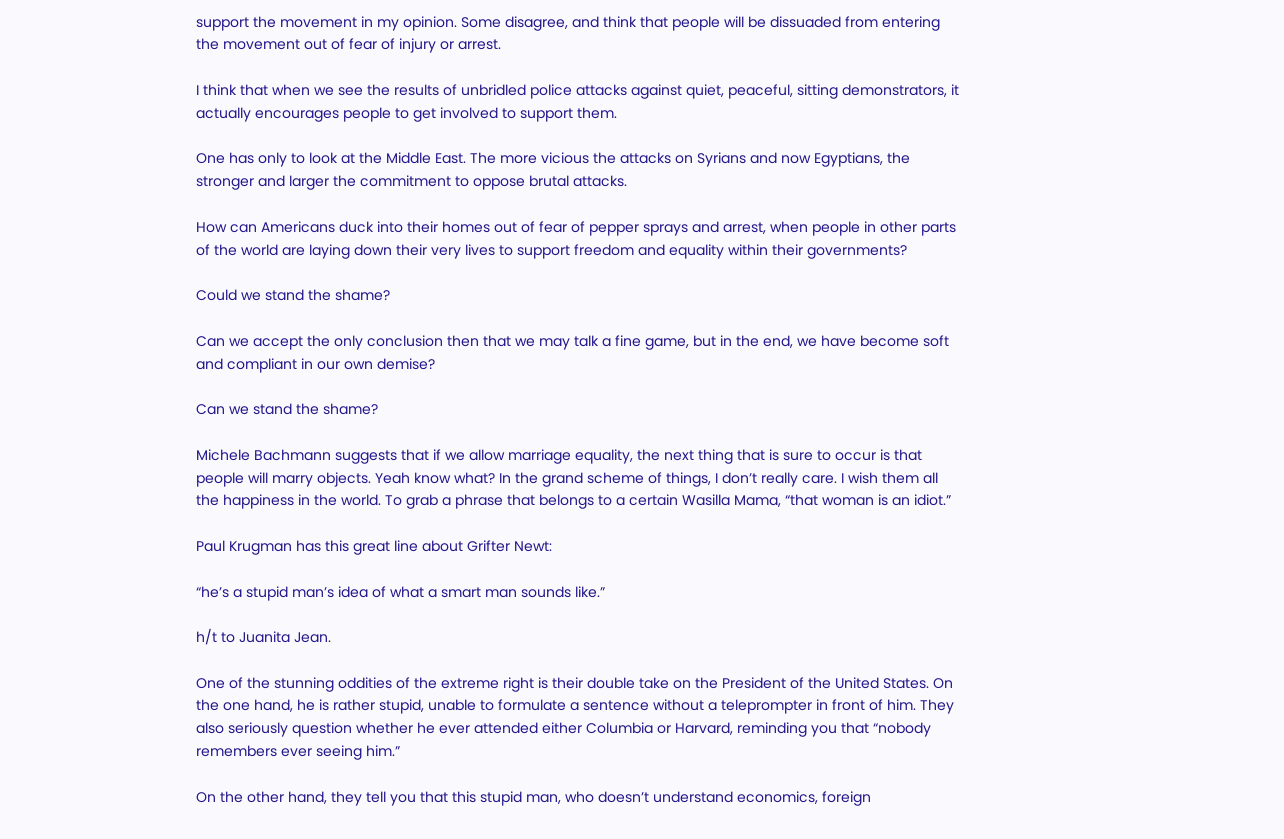support the movement in my opinion. Some disagree, and think that people will be dissuaded from entering the movement out of fear of injury or arrest.

I think that when we see the results of unbridled police attacks against quiet, peaceful, sitting demonstrators, it actually encourages people to get involved to support them.

One has only to look at the Middle East. The more vicious the attacks on Syrians and now Egyptians, the stronger and larger the commitment to oppose brutal attacks.

How can Americans duck into their homes out of fear of pepper sprays and arrest, when people in other parts of the world are laying down their very lives to support freedom and equality within their governments?

Could we stand the shame?

Can we accept the only conclusion then that we may talk a fine game, but in the end, we have become soft and compliant in our own demise?

Can we stand the shame?

Michele Bachmann suggests that if we allow marriage equality, the next thing that is sure to occur is that people will marry objects. Yeah know what? In the grand scheme of things, I don’t really care. I wish them all the happiness in the world. To grab a phrase that belongs to a certain Wasilla Mama, “that woman is an idiot.”

Paul Krugman has this great line about Grifter Newt:

“he’s a stupid man’s idea of what a smart man sounds like.”

h/t to Juanita Jean.

One of the stunning oddities of the extreme right is their double take on the President of the United States. On the one hand, he is rather stupid, unable to formulate a sentence without a teleprompter in front of him. They also seriously question whether he ever attended either Columbia or Harvard, reminding you that “nobody remembers ever seeing him.”

On the other hand, they tell you that this stupid man, who doesn’t understand economics, foreign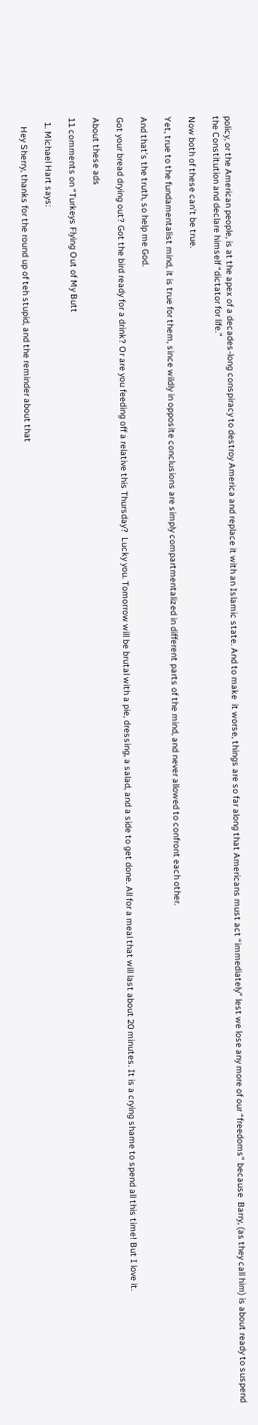policy, or the American people, is at the apex of a decades-long conspiracy to destroy America and replace it with an Islamic state. And to make  it worse, things are so far along that Americans must act “immediately” lest we lose any more of our “freedoms” because  Barry, (as they call him) is about ready to suspend the Constitution and declare himself “dictator for life.”

Now both of these can’t be true.

Yet, true to the fundamentalist mind, it is true for them, since wildly in opposite conclusions are simply compartmentalized in different parts of the mind, and never allowed to confront each other.

And that’s the truth, so help me God.

Got your bread drying out? Got the bird ready for a drink? Or are you feeding off a relative this Thursday?  Lucky you. Tomorrow will be brutal with a pie, dressing, a salad, and a side to get done. All for a meal that will last about 20 minutes. It is a crying shame to spend all this time! But I love it.

About these ads

11 comments on “Turkeys Flying Out of My Butt

  1. Michael Hart says:

    Hey Sherry, thanks for the round up of teh stupid, and the reminder about that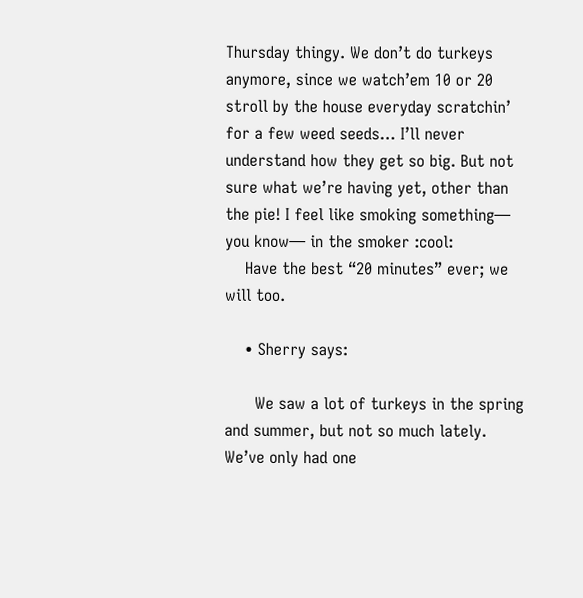Thursday thingy. We don’t do turkeys anymore, since we watch’em 10 or 20 stroll by the house everyday scratchin’ for a few weed seeds… I’ll never understand how they get so big. But not sure what we’re having yet, other than the pie! I feel like smoking something— you know— in the smoker :cool:
    Have the best “20 minutes” ever; we will too.

    • Sherry says:

      We saw a lot of turkeys in the spring and summer, but not so much lately. We’ve only had one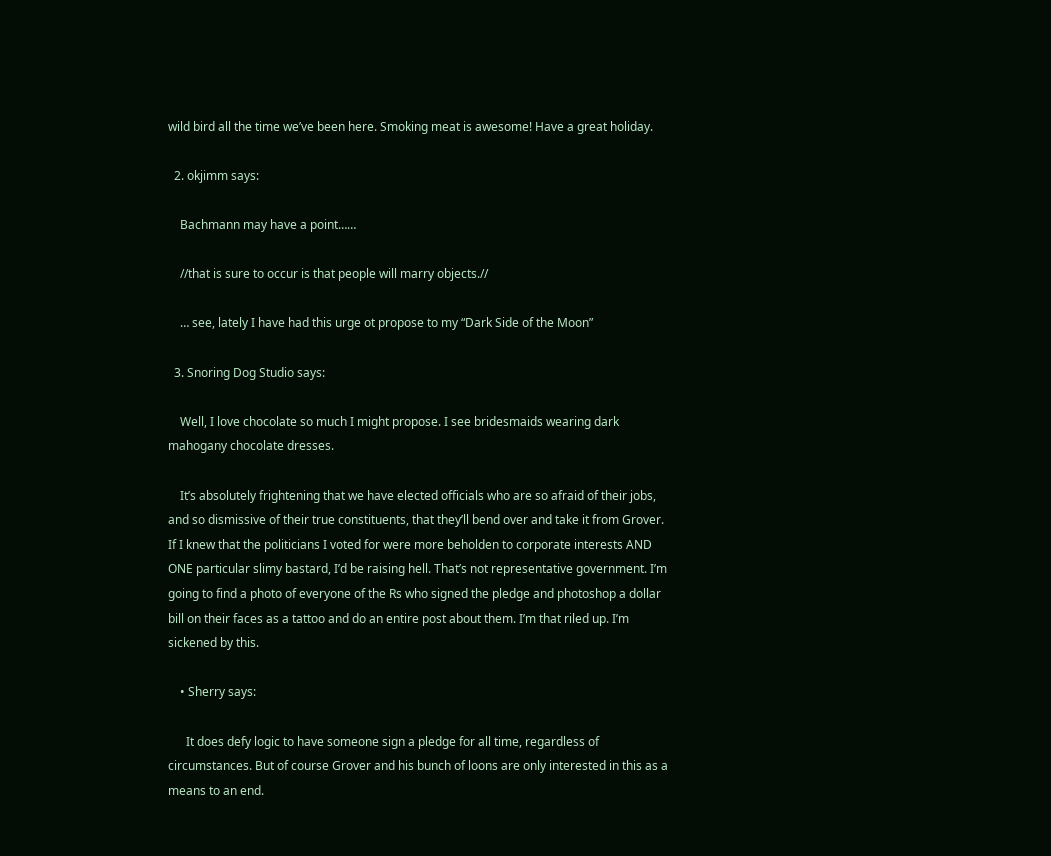wild bird all the time we’ve been here. Smoking meat is awesome! Have a great holiday.

  2. okjimm says:

    Bachmann may have a point……

    //that is sure to occur is that people will marry objects.//

    … see, lately I have had this urge ot propose to my “Dark Side of the Moon”

  3. Snoring Dog Studio says:

    Well, I love chocolate so much I might propose. I see bridesmaids wearing dark mahogany chocolate dresses.

    It’s absolutely frightening that we have elected officials who are so afraid of their jobs, and so dismissive of their true constituents, that they’ll bend over and take it from Grover. If I knew that the politicians I voted for were more beholden to corporate interests AND ONE particular slimy bastard, I’d be raising hell. That’s not representative government. I’m going to find a photo of everyone of the Rs who signed the pledge and photoshop a dollar bill on their faces as a tattoo and do an entire post about them. I’m that riled up. I’m sickened by this.

    • Sherry says:

      It does defy logic to have someone sign a pledge for all time, regardless of circumstances. But of course Grover and his bunch of loons are only interested in this as a means to an end.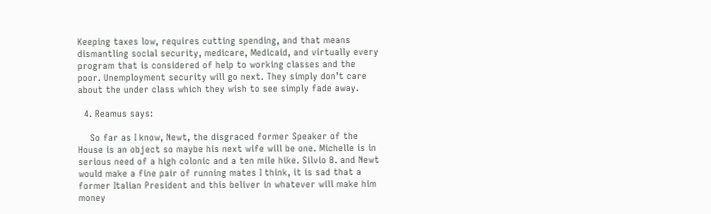Keeping taxes low, requires cutting spending, and that means dismantling social security, medicare, Medicaid, and virtually every program that is considered of help to working classes and the poor. Unemployment security will go next. They simply don’t care about the under class which they wish to see simply fade away.

  4. Reamus says:

    So far as I know, Newt, the disgraced former Speaker of the House is an object so maybe his next wife will be one. Michelle is in serious need of a high colonic and a ten mile hike. Silvio B. and Newt would make a fine pair of running mates I think, it is sad that a former Italian President and this beliver in whatever will make him money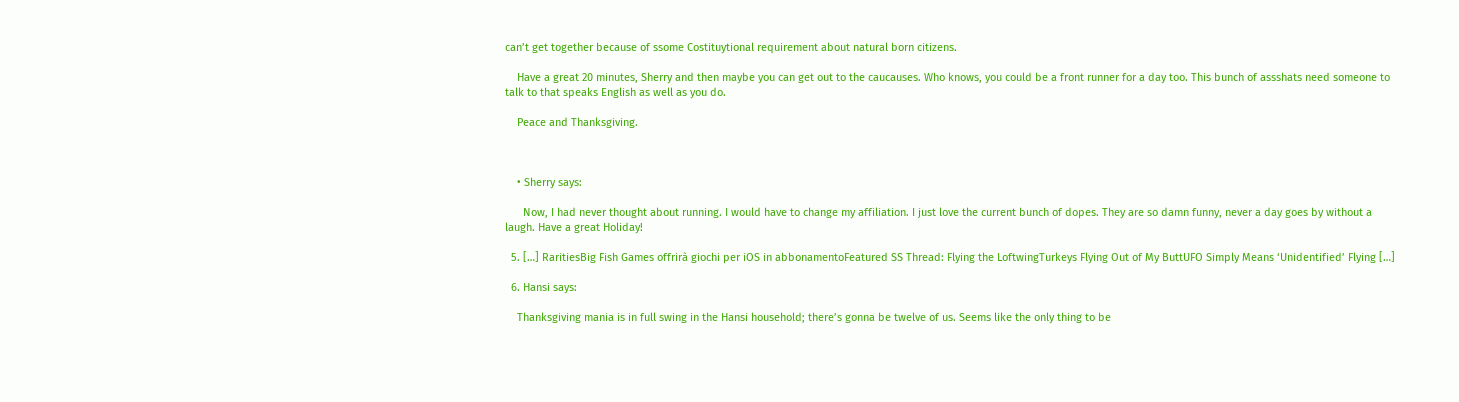can’t get together because of ssome Costituytional requirement about natural born citizens.

    Have a great 20 minutes, Sherry and then maybe you can get out to the caucauses. Who knows, you could be a front runner for a day too. This bunch of assshats need someone to talk to that speaks English as well as you do.

    Peace and Thanksgiving.



    • Sherry says:

      Now, I had never thought about running. I would have to change my affiliation. I just love the current bunch of dopes. They are so damn funny, never a day goes by without a laugh. Have a great Holiday!

  5. […] RaritiesBig Fish Games offrirà giochi per iOS in abbonamentoFeatured SS Thread: Flying the LoftwingTurkeys Flying Out of My ButtUFO Simply Means ‘Unidentified’ Flying […]

  6. Hansi says:

    Thanksgiving mania is in full swing in the Hansi household; there’s gonna be twelve of us. Seems like the only thing to be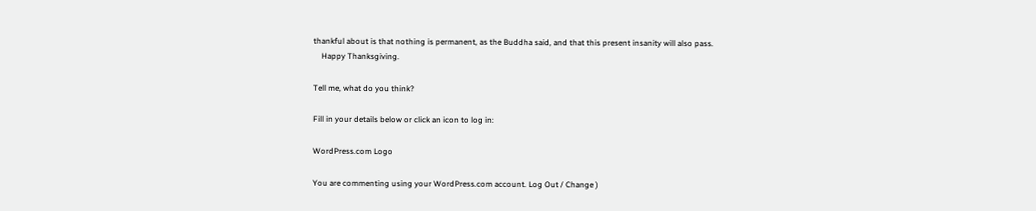thankful about is that nothing is permanent, as the Buddha said, and that this present insanity will also pass.
    Happy Thanksgiving.

Tell me, what do you think?

Fill in your details below or click an icon to log in:

WordPress.com Logo

You are commenting using your WordPress.com account. Log Out / Change )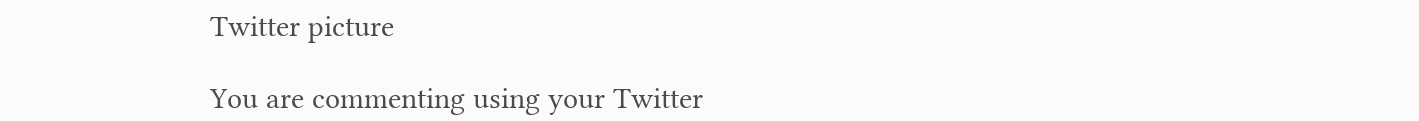Twitter picture

You are commenting using your Twitter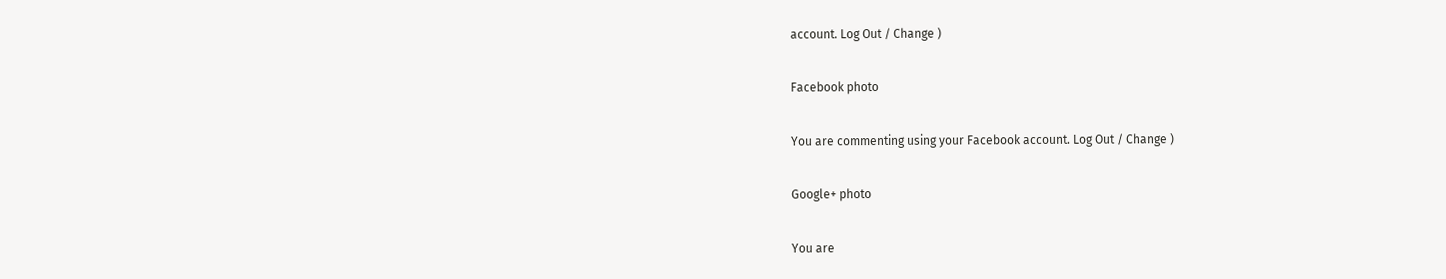account. Log Out / Change )

Facebook photo

You are commenting using your Facebook account. Log Out / Change )

Google+ photo

You are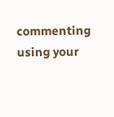commenting using your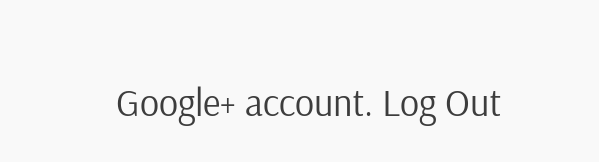Google+ account. Log Out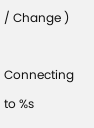/ Change )

Connecting to %s